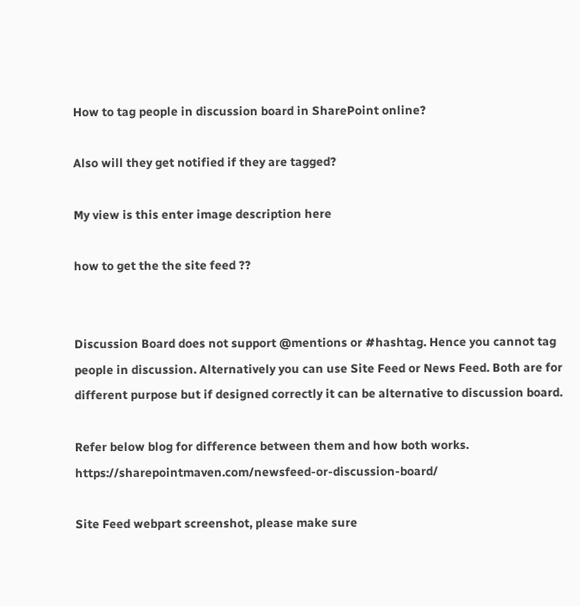How to tag people in discussion board in SharePoint online?

Also will they get notified if they are tagged?

My view is this enter image description here

how to get the the site feed ??


Discussion Board does not support @mentions or #hashtag. Hence you cannot tag people in discussion. Alternatively you can use Site Feed or News Feed. Both are for different purpose but if designed correctly it can be alternative to discussion board.

Refer below blog for difference between them and how both works. https://sharepointmaven.com/newsfeed-or-discussion-board/

Site Feed webpart screenshot, please make sure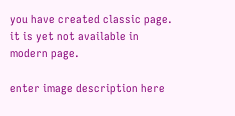you have created classic page. it is yet not available in modern page.

enter image description here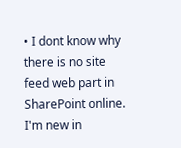• I dont know why there is no site feed web part in SharePoint online. I'm new in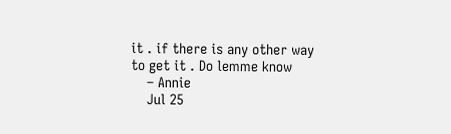it . if there is any other way to get it . Do lemme know
    – Annie
    Jul 25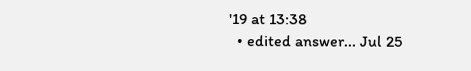'19 at 13:38
  • edited answer... Jul 25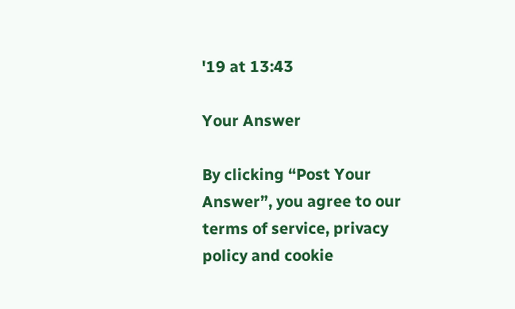'19 at 13:43

Your Answer

By clicking “Post Your Answer”, you agree to our terms of service, privacy policy and cookie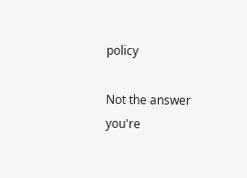policy

Not the answer you're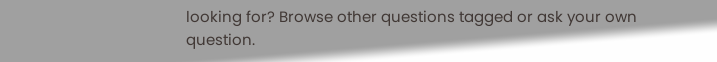looking for? Browse other questions tagged or ask your own question.